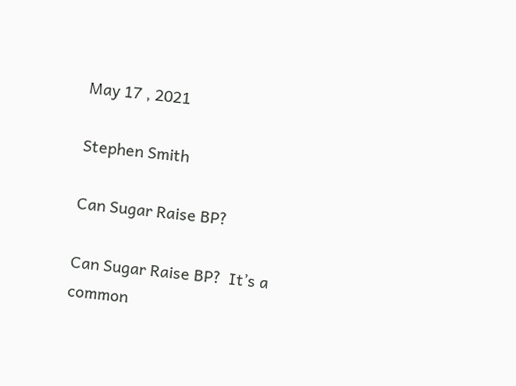May 17 , 2021

Stephen Smith

Can Sugar Raise BP?

Can Sugar Raise BP?  It’s a common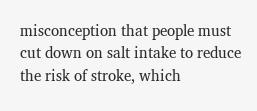misconception that people must cut down on salt intake to reduce the risk of stroke, which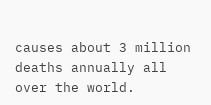causes about 3 million deaths annually all over the world.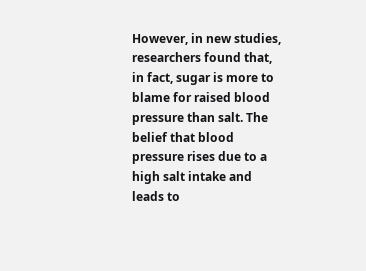However, in new studies, researchers found that, in fact, sugar is more to blame for raised blood pressure than salt. The belief that blood pressure rises due to a high salt intake and leads to